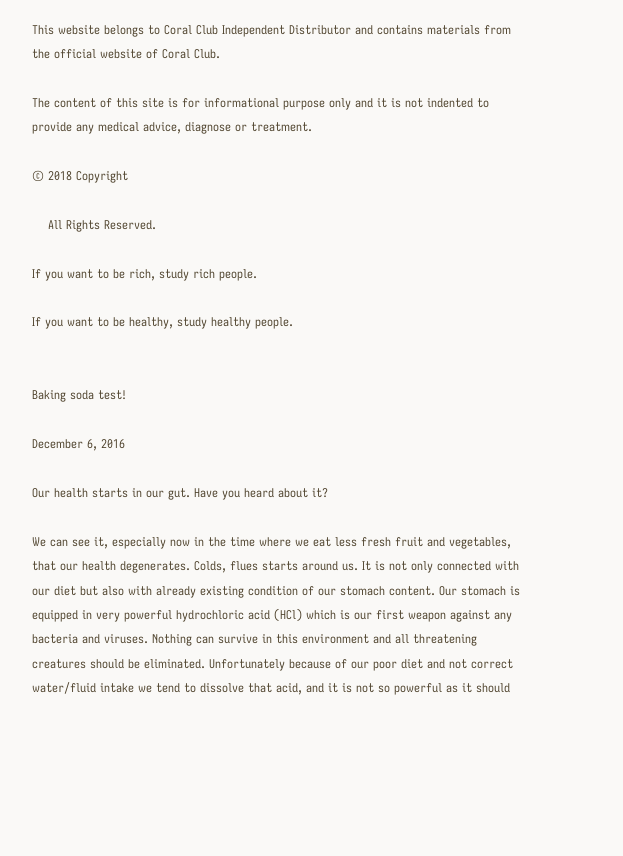This website belongs to Coral Club Independent Distributor and contains materials from the official website of Coral Club.

The content of this site is for informational purpose only and it is not indented to provide any medical advice, diagnose or treatment.

© 2018 Copyright

    All Rights Reserved.

If you want to be rich, study rich people.

If you want to be healthy, study healthy people.


Baking soda test!

December 6, 2016

Our health starts in our gut. Have you heard about it?

We can see it, especially now in the time where we eat less fresh fruit and vegetables, that our health degenerates. Colds, flues starts around us. It is not only connected with our diet but also with already existing condition of our stomach content. Our stomach is equipped in very powerful hydrochloric acid (HCl) which is our first weapon against any bacteria and viruses. Nothing can survive in this environment and all threatening creatures should be eliminated. Unfortunately because of our poor diet and not correct water/fluid intake we tend to dissolve that acid, and it is not so powerful as it should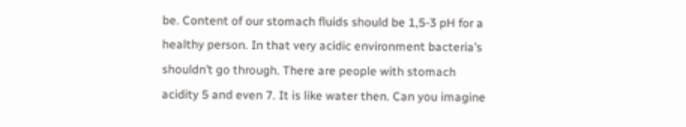be. Content of our stomach fluids should be 1,5-3 pH for a healthy person. In that very acidic environment bacteria’s shouldn’t go through. There are people with stomach acidity 5 and even 7. It is like water then. Can you imagine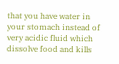that you have water in your stomach instead of very acidic fluid which dissolve food and kills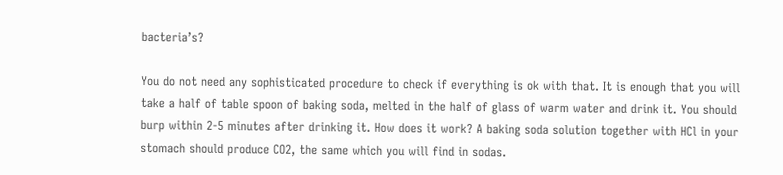bacteria’s?

You do not need any sophisticated procedure to check if everything is ok with that. It is enough that you will take a half of table spoon of baking soda, melted in the half of glass of warm water and drink it. You should burp within 2-5 minutes after drinking it. How does it work? A baking soda solution together with HCl in your stomach should produce CO2, the same which you will find in sodas.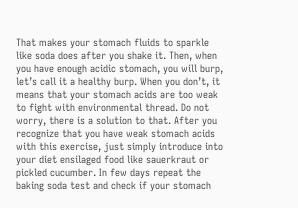That makes your stomach fluids to sparkle like soda does after you shake it. Then, when you have enough acidic stomach, you will burp, let’s call it a healthy burp. When you don’t, it means that your stomach acids are too weak to fight with environmental thread. Do not worry, there is a solution to that. After you recognize that you have weak stomach acids with this exercise, just simply introduce into your diet ensilaged food like sauerkraut or pickled cucumber. In few days repeat the baking soda test and check if your stomach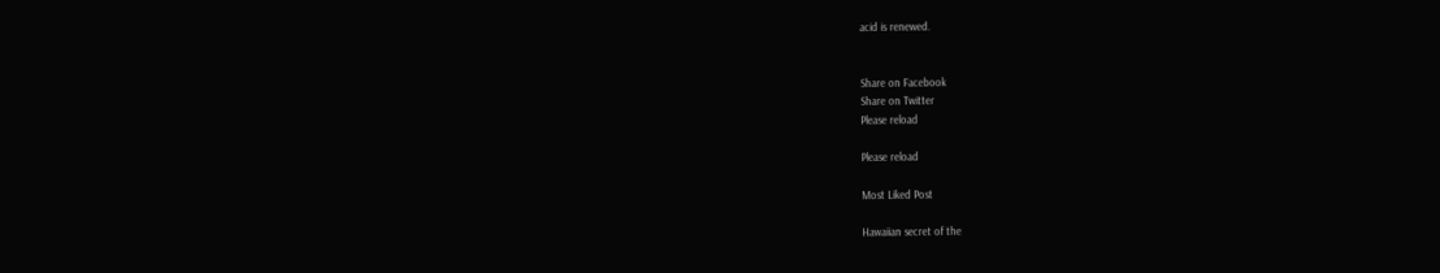acid is renewed.


Share on Facebook
Share on Twitter
Please reload

Please reload

Most Liked Post

Hawaiian secret of the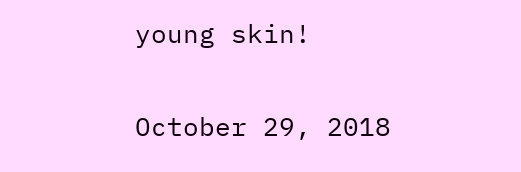young skin!

October 29, 2018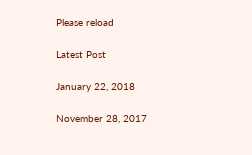Please reload

Latest Post

January 22, 2018

November 28, 2017